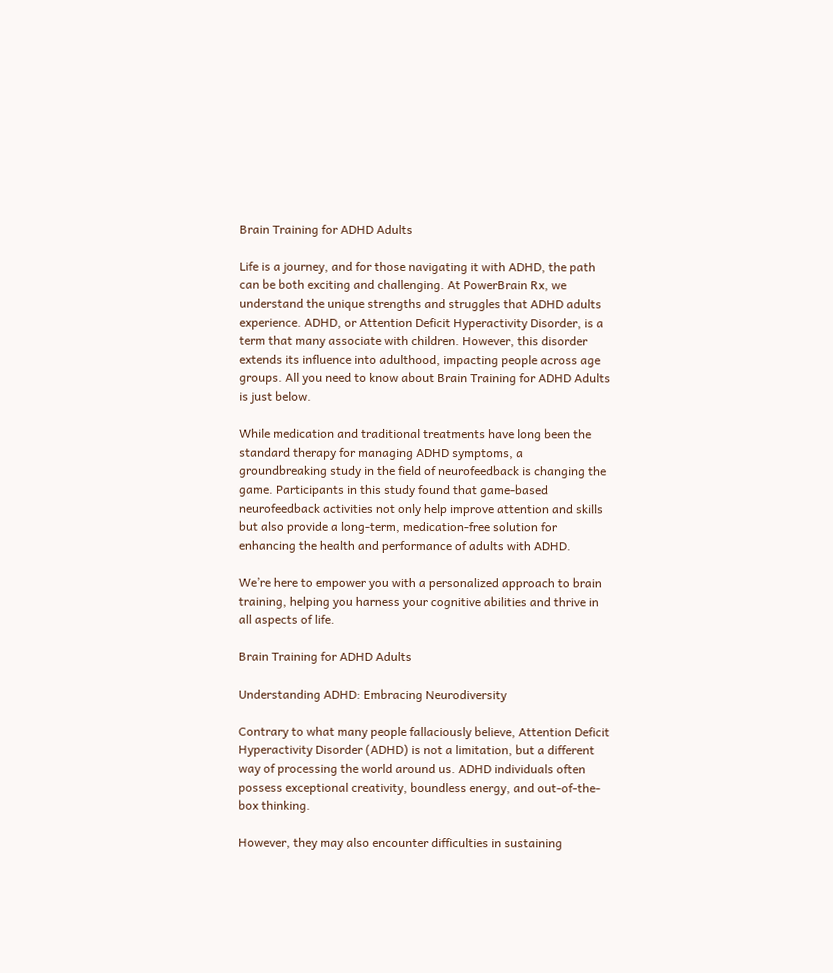Brain Training for ADHD Adults

Life is a journey, and for those navigating it with ADHD, the path can be both exciting and challenging. At PowerBrain Rx, we understand the unique strengths and struggles that ADHD adults experience. ADHD, or Attention Deficit Hyperactivity Disorder, is a term that many associate with children. However, this disorder extends its influence into adulthood, impacting people across age groups. All you need to know about Brain Training for ADHD Adults is just below.

While medication and traditional treatments have long been the standard therapy for managing ADHD symptoms, a groundbreaking study in the field of neurofeedback is changing the game. Participants in this study found that game-based neurofeedback activities not only help improve attention and skills but also provide a long-term, medication-free solution for enhancing the health and performance of adults with ADHD.

We’re here to empower you with a personalized approach to brain training, helping you harness your cognitive abilities and thrive in all aspects of life.

Brain Training for ADHD Adults

Understanding ADHD: Embracing Neurodiversity

Contrary to what many people fallaciously believe, Attention Deficit Hyperactivity Disorder (ADHD) is not a limitation, but a different way of processing the world around us. ADHD individuals often possess exceptional creativity, boundless energy, and out-of-the-box thinking.

However, they may also encounter difficulties in sustaining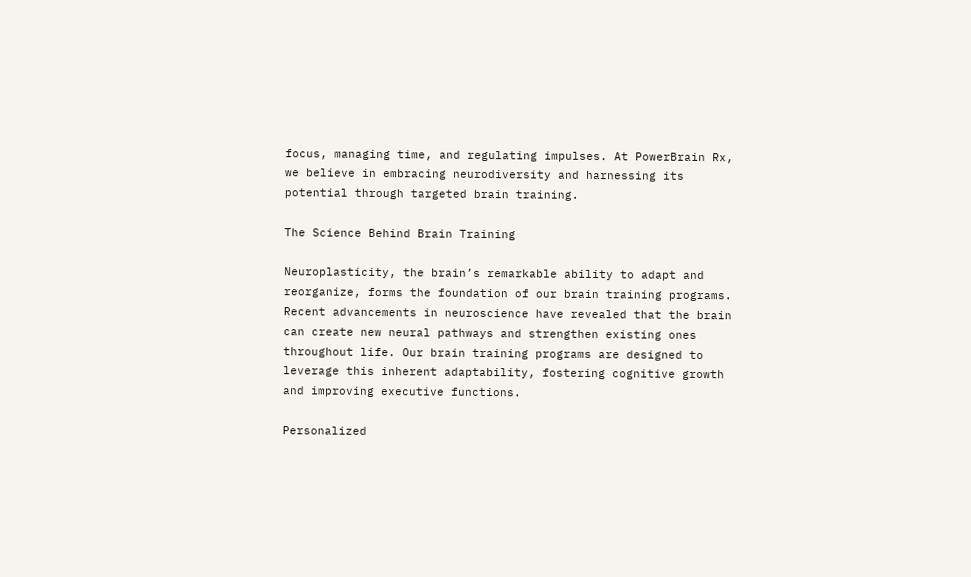focus, managing time, and regulating impulses. At PowerBrain Rx, we believe in embracing neurodiversity and harnessing its potential through targeted brain training.

The Science Behind Brain Training

Neuroplasticity, the brain’s remarkable ability to adapt and reorganize, forms the foundation of our brain training programs. Recent advancements in neuroscience have revealed that the brain can create new neural pathways and strengthen existing ones throughout life. Our brain training programs are designed to leverage this inherent adaptability, fostering cognitive growth and improving executive functions.

Personalized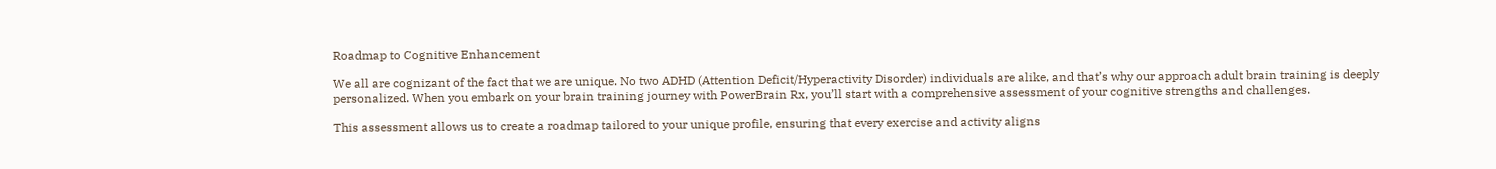Roadmap to Cognitive Enhancement

We all are cognizant of the fact that we are unique. No two ADHD (Attention Deficit/Hyperactivity Disorder) individuals are alike, and that’s why our approach adult brain training is deeply personalized. When you embark on your brain training journey with PowerBrain Rx, you’ll start with a comprehensive assessment of your cognitive strengths and challenges.

This assessment allows us to create a roadmap tailored to your unique profile, ensuring that every exercise and activity aligns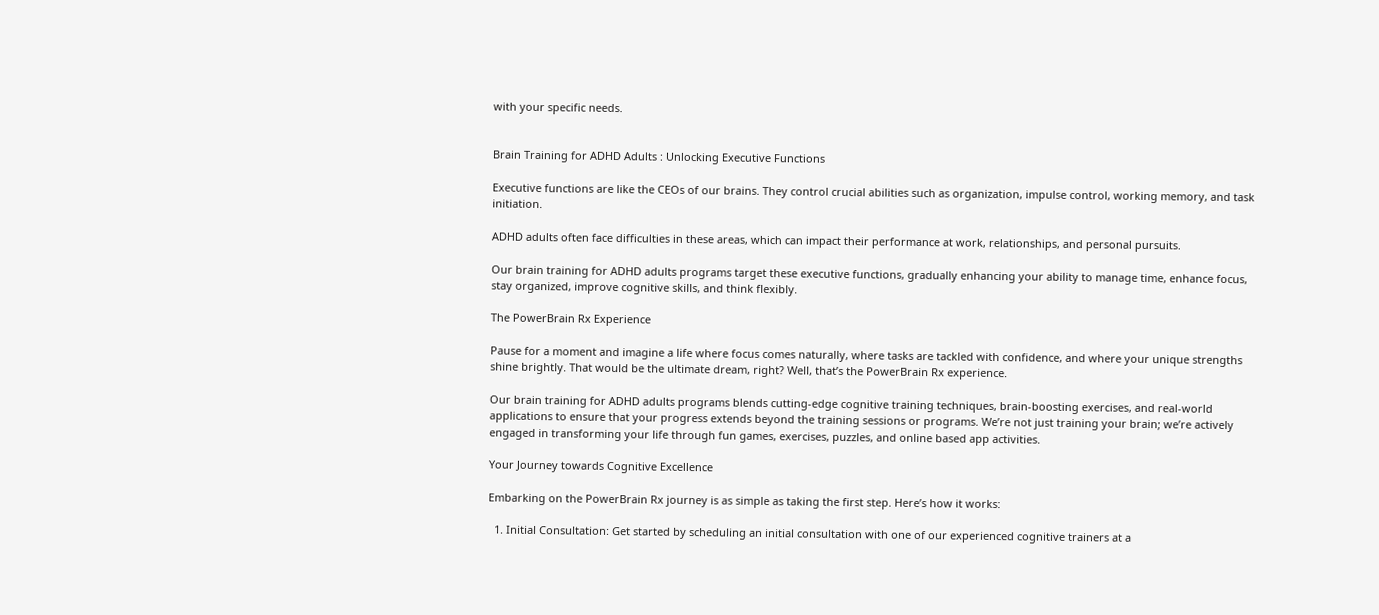with your specific needs.


Brain Training for ADHD Adults : Unlocking Executive Functions

Executive functions are like the CEOs of our brains. They control crucial abilities such as organization, impulse control, working memory, and task initiation.

ADHD adults often face difficulties in these areas, which can impact their performance at work, relationships, and personal pursuits.

Our brain training for ADHD adults programs target these executive functions, gradually enhancing your ability to manage time, enhance focus, stay organized, improve cognitive skills, and think flexibly.

The PowerBrain Rx Experience

Pause for a moment and imagine a life where focus comes naturally, where tasks are tackled with confidence, and where your unique strengths shine brightly. That would be the ultimate dream, right? Well, that’s the PowerBrain Rx experience.

Our brain training for ADHD adults programs blends cutting-edge cognitive training techniques, brain-boosting exercises, and real-world applications to ensure that your progress extends beyond the training sessions or programs. We’re not just training your brain; we’re actively engaged in transforming your life through fun games, exercises, puzzles, and online based app activities.

Your Journey towards Cognitive Excellence

Embarking on the PowerBrain Rx journey is as simple as taking the first step. Here’s how it works:

  1. Initial Consultation: Get started by scheduling an initial consultation with one of our experienced cognitive trainers at a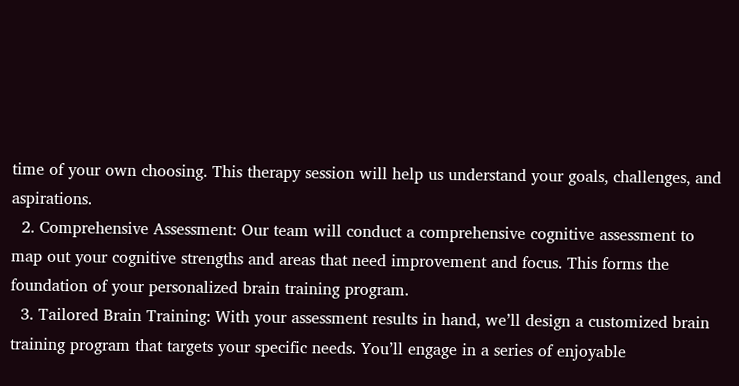time of your own choosing. This therapy session will help us understand your goals, challenges, and aspirations.
  2. Comprehensive Assessment: Our team will conduct a comprehensive cognitive assessment to map out your cognitive strengths and areas that need improvement and focus. This forms the foundation of your personalized brain training program.
  3. Tailored Brain Training: With your assessment results in hand, we’ll design a customized brain training program that targets your specific needs. You’ll engage in a series of enjoyable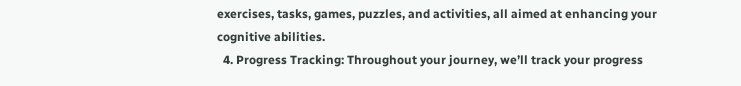exercises, tasks, games, puzzles, and activities, all aimed at enhancing your cognitive abilities.
  4. Progress Tracking: Throughout your journey, we’ll track your progress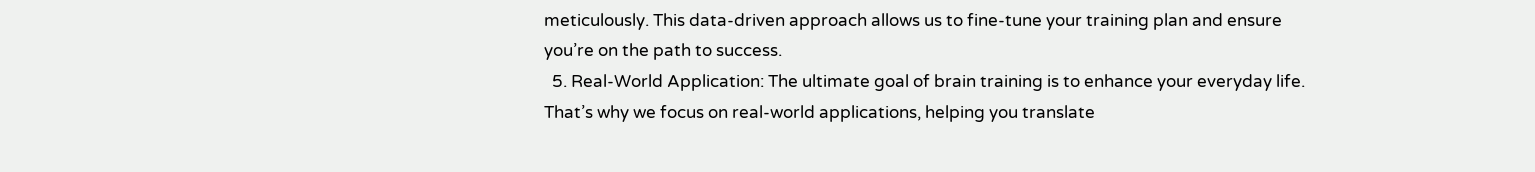meticulously. This data-driven approach allows us to fine-tune your training plan and ensure you’re on the path to success.
  5. Real-World Application: The ultimate goal of brain training is to enhance your everyday life. That’s why we focus on real-world applications, helping you translate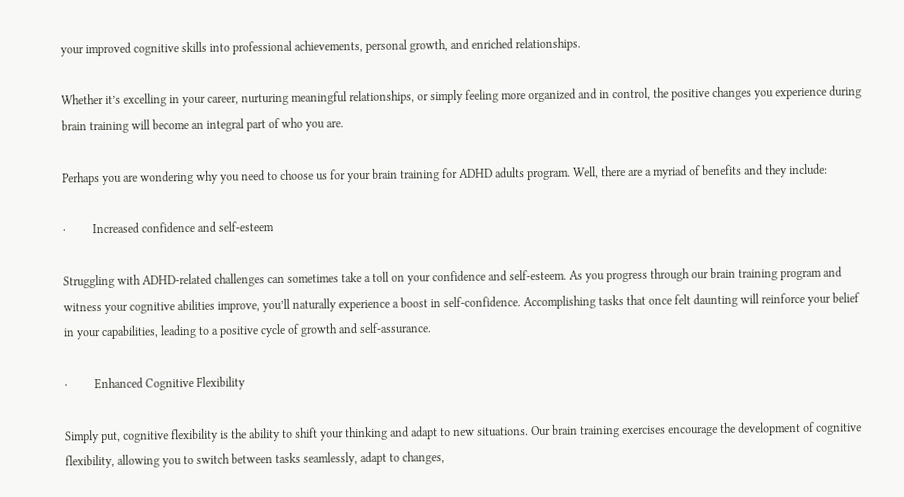your improved cognitive skills into professional achievements, personal growth, and enriched relationships.

Whether it’s excelling in your career, nurturing meaningful relationships, or simply feeling more organized and in control, the positive changes you experience during brain training will become an integral part of who you are.

Perhaps you are wondering why you need to choose us for your brain training for ADHD adults program. Well, there are a myriad of benefits and they include:

·         Increased confidence and self-esteem

Struggling with ADHD-related challenges can sometimes take a toll on your confidence and self-esteem. As you progress through our brain training program and witness your cognitive abilities improve, you’ll naturally experience a boost in self-confidence. Accomplishing tasks that once felt daunting will reinforce your belief in your capabilities, leading to a positive cycle of growth and self-assurance.

·         Enhanced Cognitive Flexibility

Simply put, cognitive flexibility is the ability to shift your thinking and adapt to new situations. Our brain training exercises encourage the development of cognitive flexibility, allowing you to switch between tasks seamlessly, adapt to changes,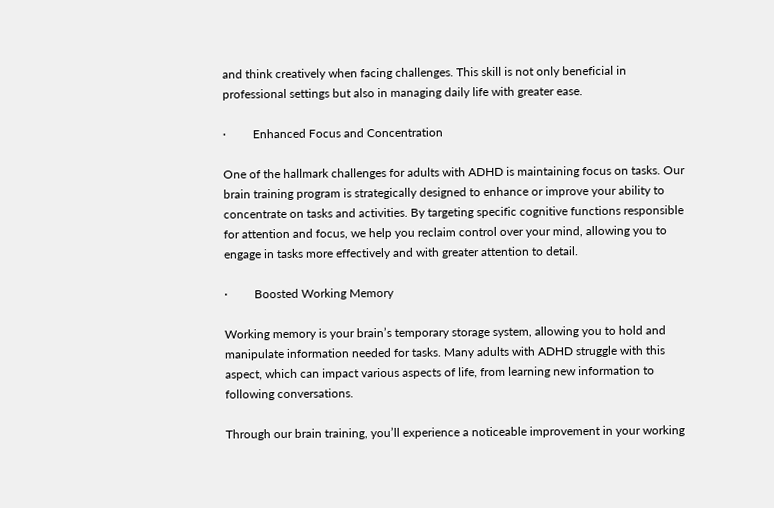and think creatively when facing challenges. This skill is not only beneficial in professional settings but also in managing daily life with greater ease.

·         Enhanced Focus and Concentration

One of the hallmark challenges for adults with ADHD is maintaining focus on tasks. Our brain training program is strategically designed to enhance or improve your ability to concentrate on tasks and activities. By targeting specific cognitive functions responsible for attention and focus, we help you reclaim control over your mind, allowing you to engage in tasks more effectively and with greater attention to detail.

·         Boosted Working Memory

Working memory is your brain’s temporary storage system, allowing you to hold and manipulate information needed for tasks. Many adults with ADHD struggle with this aspect, which can impact various aspects of life, from learning new information to following conversations.

Through our brain training, you’ll experience a noticeable improvement in your working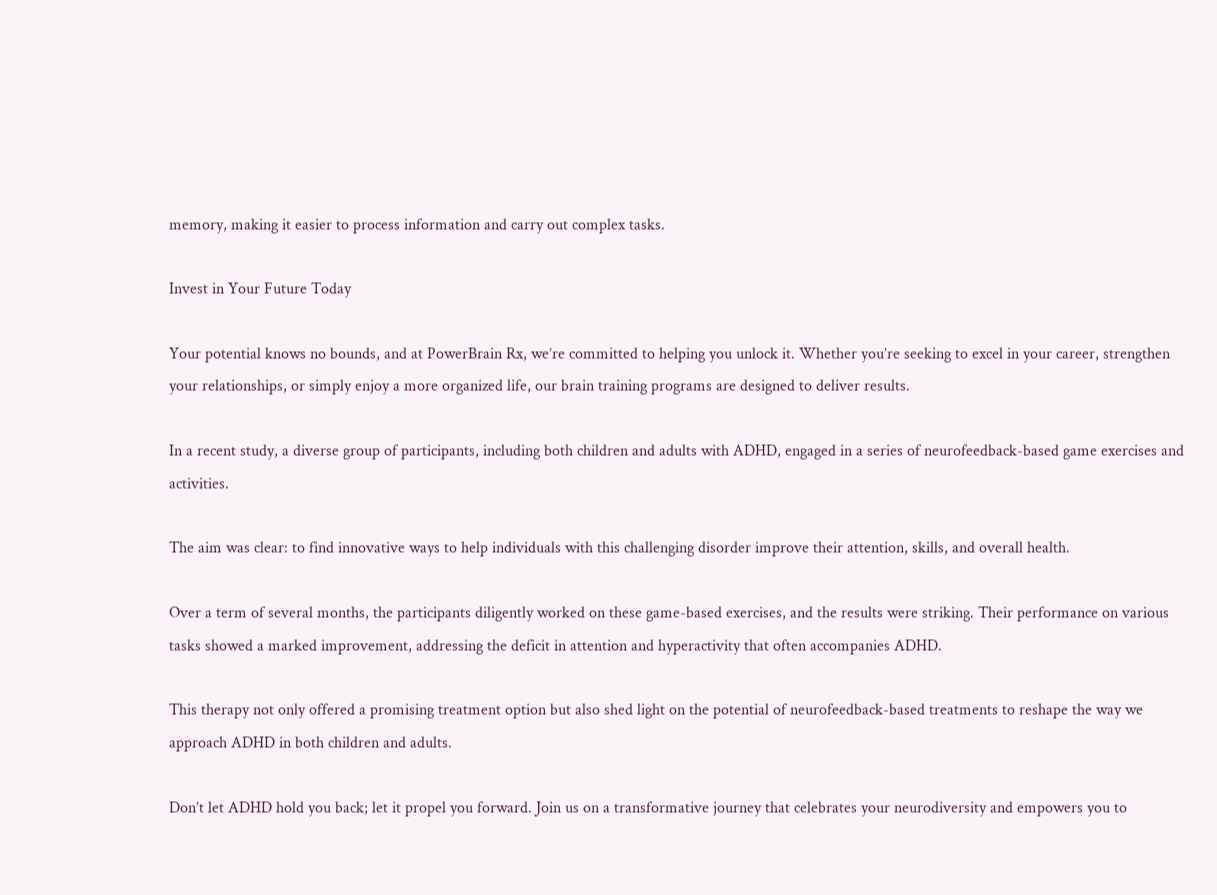memory, making it easier to process information and carry out complex tasks.

Invest in Your Future Today

Your potential knows no bounds, and at PowerBrain Rx, we’re committed to helping you unlock it. Whether you’re seeking to excel in your career, strengthen your relationships, or simply enjoy a more organized life, our brain training programs are designed to deliver results.

In a recent study, a diverse group of participants, including both children and adults with ADHD, engaged in a series of neurofeedback-based game exercises and activities.

The aim was clear: to find innovative ways to help individuals with this challenging disorder improve their attention, skills, and overall health.

Over a term of several months, the participants diligently worked on these game-based exercises, and the results were striking. Their performance on various tasks showed a marked improvement, addressing the deficit in attention and hyperactivity that often accompanies ADHD.

This therapy not only offered a promising treatment option but also shed light on the potential of neurofeedback-based treatments to reshape the way we approach ADHD in both children and adults.

Don’t let ADHD hold you back; let it propel you forward. Join us on a transformative journey that celebrates your neurodiversity and empowers you to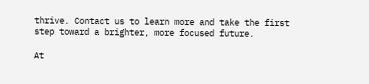thrive. Contact us to learn more and take the first step toward a brighter, more focused future.

At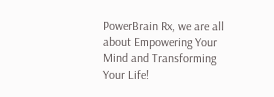PowerBrain Rx, we are all about Empowering Your Mind and Transforming Your Life!